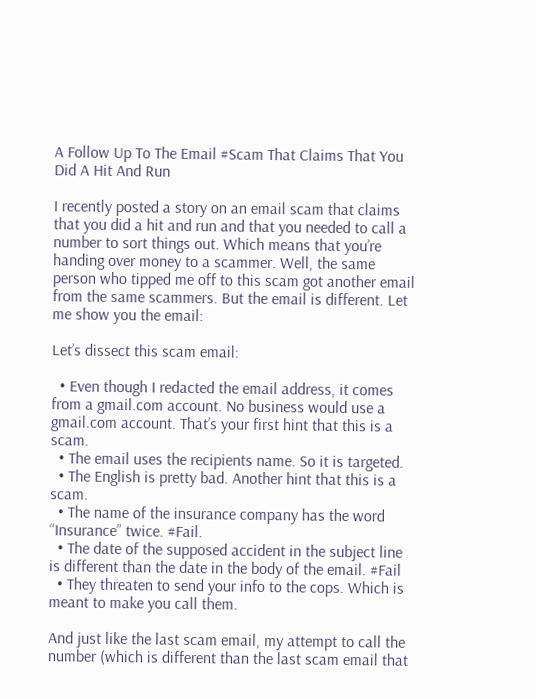A Follow Up To The Email #Scam That Claims That You Did A Hit And Run

I recently posted a story on an email scam that claims that you did a hit and run and that you needed to call a number to sort things out. Which means that you’re handing over money to a scammer. Well, the same person who tipped me off to this scam got another email from the same scammers. But the email is different. Let me show you the email:

Let’s dissect this scam email:

  • Even though I redacted the email address, it comes from a gmail.com account. No business would use a gmail.com account. That’s your first hint that this is a scam.
  • The email uses the recipients name. So it is targeted.
  • The English is pretty bad. Another hint that this is a scam.
  • The name of the insurance company has the word “Insurance” twice. #Fail.
  • The date of the supposed accident in the subject line is different than the date in the body of the email. #Fail
  • They threaten to send your info to the cops. Which is meant to make you call them.

And just like the last scam email, my attempt to call the number (which is different than the last scam email that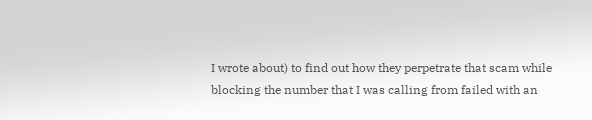I wrote about) to find out how they perpetrate that scam while blocking the number that I was calling from failed with an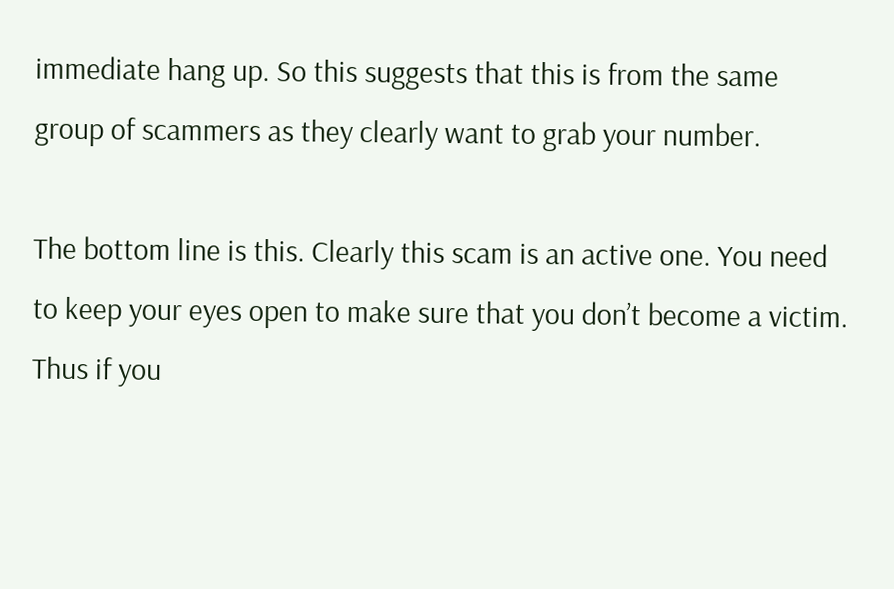immediate hang up. So this suggests that this is from the same group of scammers as they clearly want to grab your number.

The bottom line is this. Clearly this scam is an active one. You need to keep your eyes open to make sure that you don’t become a victim. Thus if you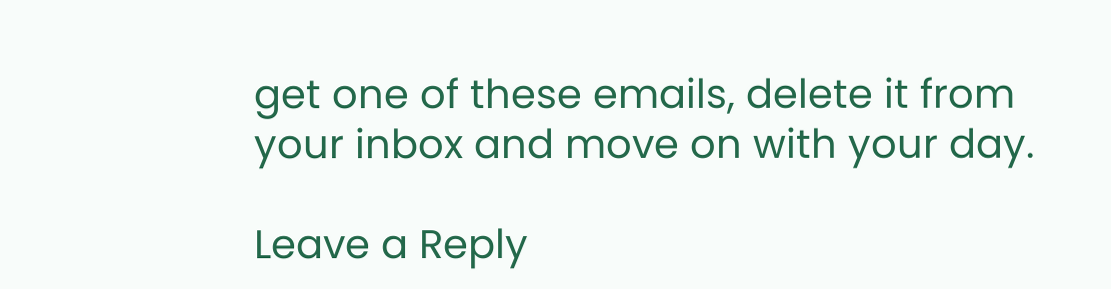get one of these emails, delete it from your inbox and move on with your day.

Leave a Reply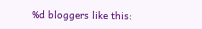%d bloggers like this: